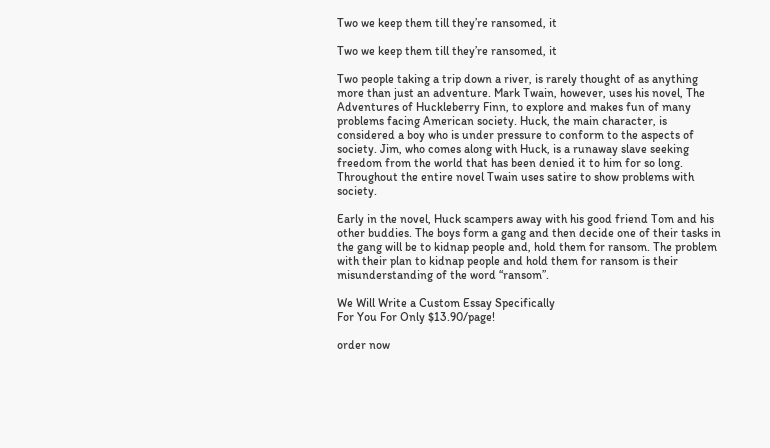Two we keep them till they’re ransomed, it

Two we keep them till they’re ransomed, it

Two people taking a trip down a river, is rarely thought of as anything more than just an adventure. Mark Twain, however, uses his novel, The Adventures of Huckleberry Finn, to explore and makes fun of many problems facing American society. Huck, the main character, is considered a boy who is under pressure to conform to the aspects of society. Jim, who comes along with Huck, is a runaway slave seeking freedom from the world that has been denied it to him for so long. Throughout the entire novel Twain uses satire to show problems with society.

Early in the novel, Huck scampers away with his good friend Tom and his other buddies. The boys form a gang and then decide one of their tasks in the gang will be to kidnap people and, hold them for ransom. The problem with their plan to kidnap people and hold them for ransom is their misunderstanding of the word “ransom”.

We Will Write a Custom Essay Specifically
For You For Only $13.90/page!

order now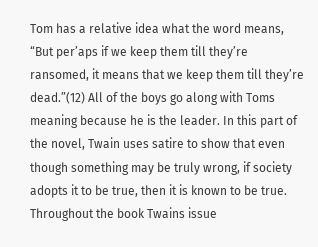Tom has a relative idea what the word means, “But per’aps if we keep them till they’re ransomed, it means that we keep them till they’re dead.”(12) All of the boys go along with Toms meaning because he is the leader. In this part of the novel, Twain uses satire to show that even though something may be truly wrong, if society adopts it to be true, then it is known to be true. Throughout the book Twains issue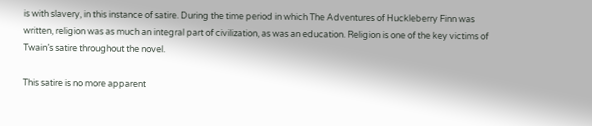is with slavery, in this instance of satire. During the time period in which The Adventures of Huckleberry Finn was written, religion was as much an integral part of civilization, as was an education. Religion is one of the key victims of Twain’s satire throughout the novel.

This satire is no more apparent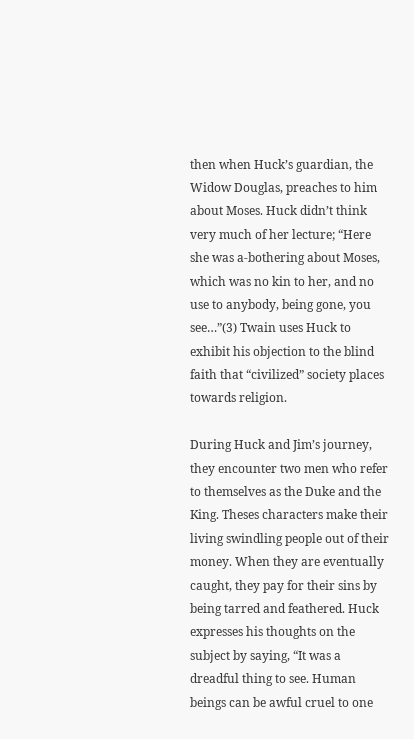then when Huck’s guardian, the Widow Douglas, preaches to him about Moses. Huck didn’t think very much of her lecture; “Here she was a-bothering about Moses, which was no kin to her, and no use to anybody, being gone, you see…”(3) Twain uses Huck to exhibit his objection to the blind faith that “civilized” society places towards religion.

During Huck and Jim’s journey, they encounter two men who refer to themselves as the Duke and the King. Theses characters make their living swindling people out of their money. When they are eventually caught, they pay for their sins by being tarred and feathered. Huck expresses his thoughts on the subject by saying, “It was a dreadful thing to see. Human beings can be awful cruel to one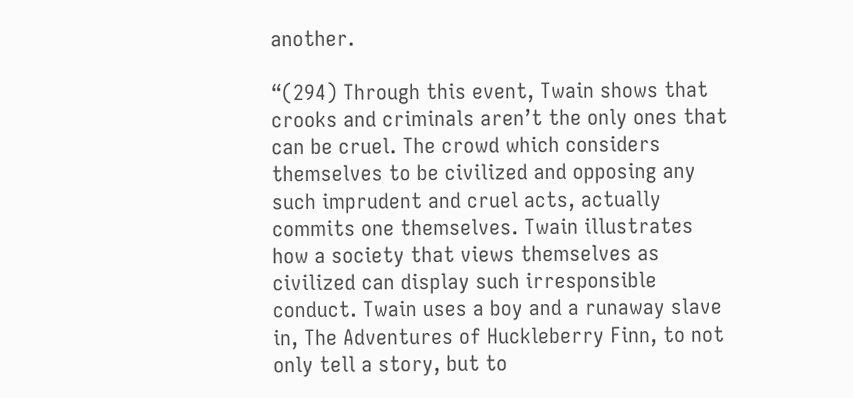another.

“(294) Through this event, Twain shows that crooks and criminals aren’t the only ones that can be cruel. The crowd which considers themselves to be civilized and opposing any such imprudent and cruel acts, actually commits one themselves. Twain illustrates how a society that views themselves as civilized can display such irresponsible conduct. Twain uses a boy and a runaway slave in, The Adventures of Huckleberry Finn, to not only tell a story, but to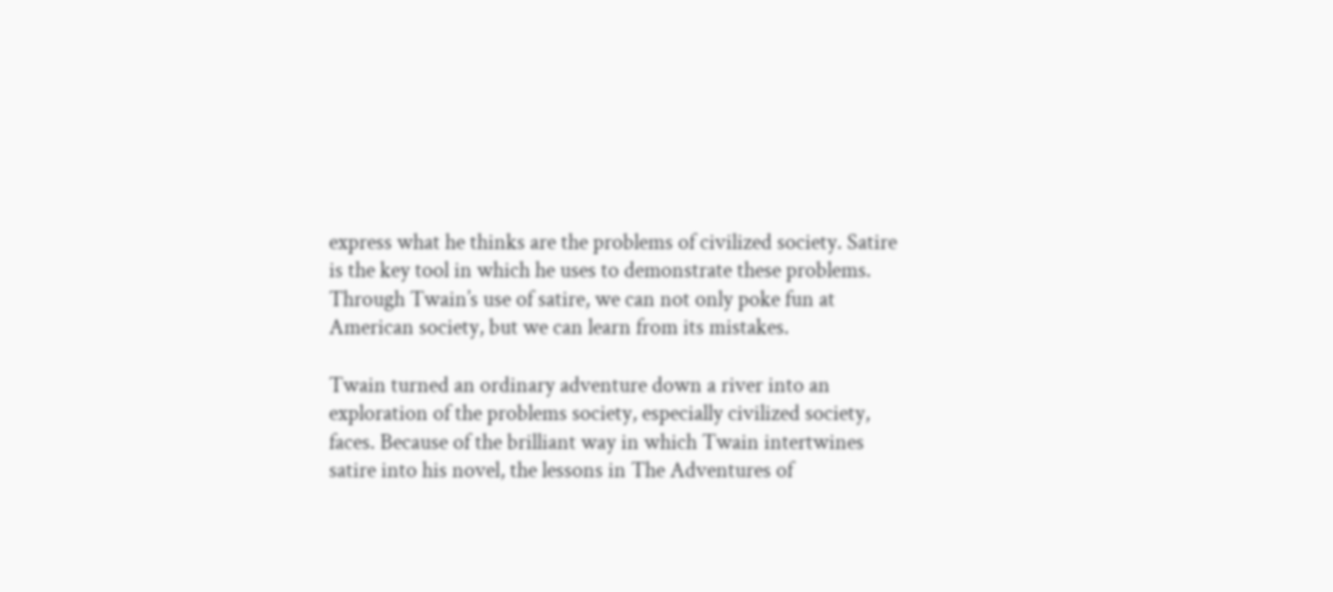express what he thinks are the problems of civilized society. Satire is the key tool in which he uses to demonstrate these problems. Through Twain’s use of satire, we can not only poke fun at American society, but we can learn from its mistakes.

Twain turned an ordinary adventure down a river into an exploration of the problems society, especially civilized society, faces. Because of the brilliant way in which Twain intertwines satire into his novel, the lessons in The Adventures of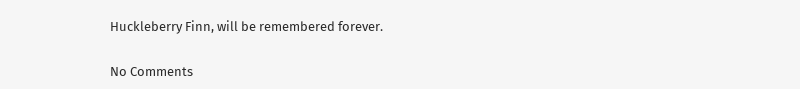Huckleberry Finn, will be remembered forever.

No Comments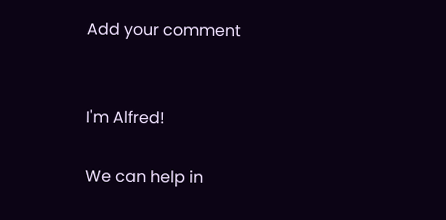Add your comment


I'm Alfred!

We can help in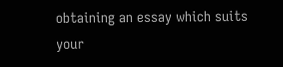obtaining an essay which suits your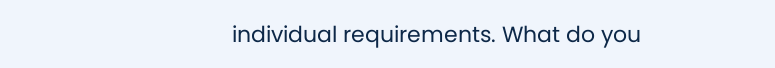individual requirements. What do you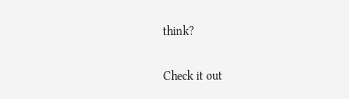think?

Check it out